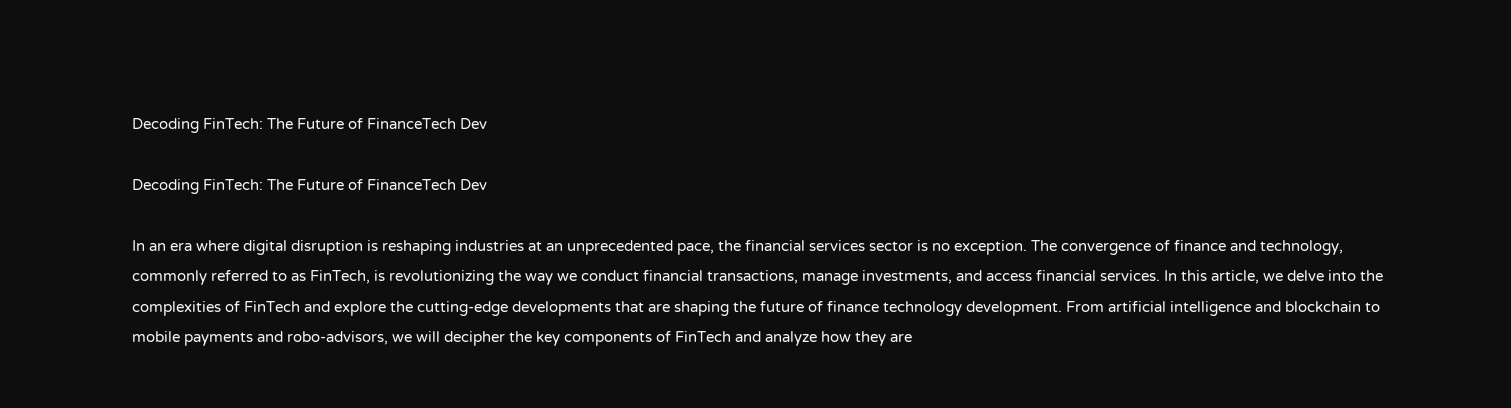Decoding FinTech: The Future of FinanceTech Dev

Decoding FinTech: The Future of FinanceTech Dev

In an era where digital disruption is reshaping industries at an unprecedented pace, the financial services sector is no exception. The convergence of finance and technology, commonly referred to as FinTech, is revolutionizing the way we conduct financial transactions, manage investments, and access financial services. In this article, we delve into the complexities of FinTech and explore the cutting-edge developments that are shaping the future of finance technology development. From artificial intelligence and blockchain to mobile payments and robo-advisors, we will decipher the key components of FinTech and analyze how they are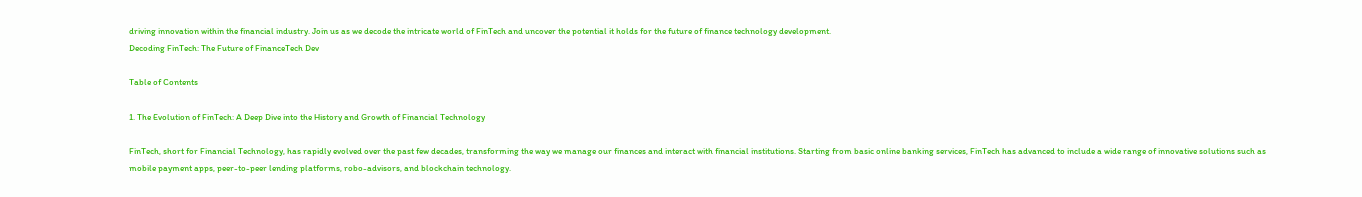driving innovation within the financial industry. Join us as we decode the intricate world of FinTech and uncover the potential it holds for the future of finance technology development.
Decoding FinTech: The Future of FinanceTech Dev

Table of Contents

1. The Evolution of FinTech: A Deep Dive into the History and Growth of Financial Technology

FinTech, short for Financial Technology, has rapidly evolved over the past few decades, transforming the way we manage our finances and interact with financial institutions. Starting from basic online banking services, FinTech has advanced to include a wide range of innovative solutions such as mobile payment apps, peer-to-peer lending platforms, robo-advisors, and blockchain technology.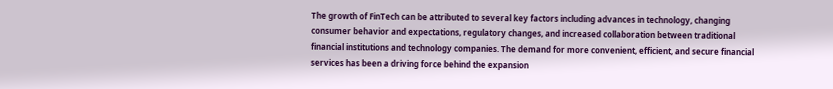The growth of FinTech can be attributed to several key factors including advances in technology, changing consumer behavior and expectations, regulatory changes, and increased collaboration between traditional financial institutions and technology companies. The demand for more convenient, efficient, and secure financial services has been a driving force behind the expansion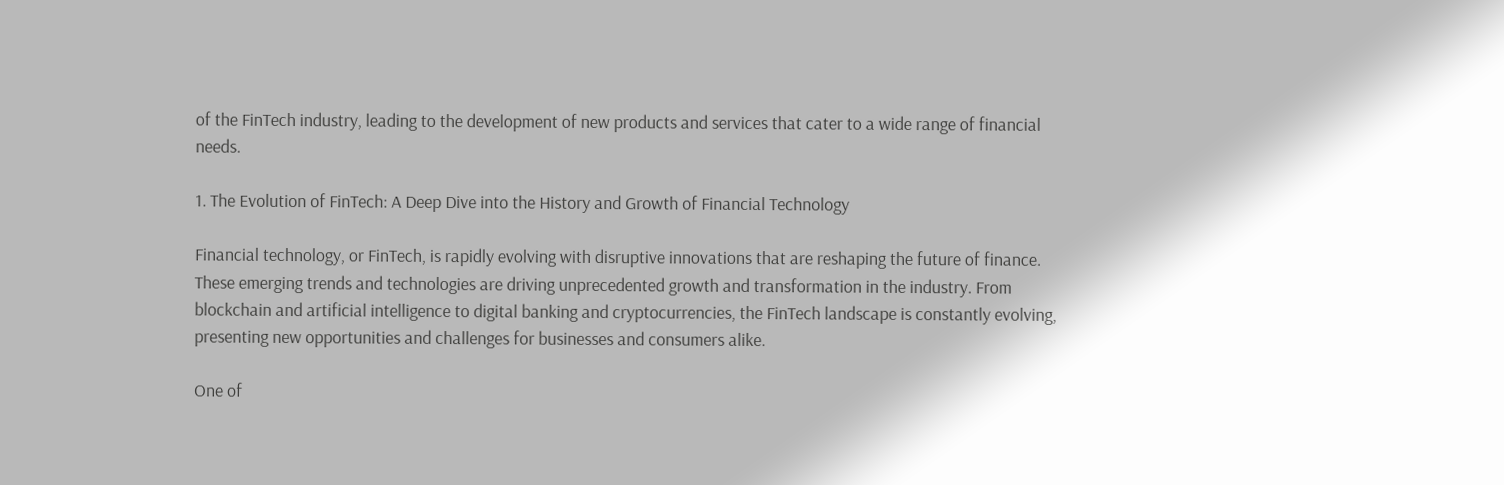of the FinTech industry, leading to the development of new products and services that cater to a wide range of financial needs.

1. The Evolution of FinTech: A Deep Dive into the History and Growth of Financial Technology

Financial technology, or FinTech, is rapidly evolving with disruptive innovations that are reshaping the future of finance. These emerging trends and technologies are driving unprecedented growth and transformation in the industry. From blockchain and artificial intelligence to digital banking and cryptocurrencies, the FinTech landscape is constantly evolving, presenting new opportunities and challenges for businesses and consumers alike.

One of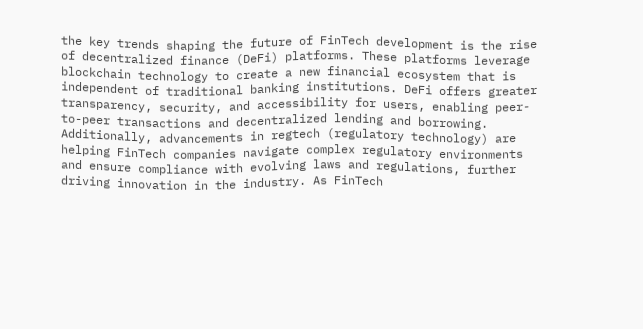the key trends shaping the future of FinTech development is the rise of decentralized finance (DeFi) platforms. These platforms leverage blockchain technology to create a new financial ecosystem that is independent of traditional banking institutions. DeFi offers greater transparency, security, and accessibility for users, enabling peer-to-peer transactions and decentralized lending and borrowing. Additionally, advancements in regtech (regulatory technology) are helping FinTech companies navigate complex regulatory environments and ensure compliance with evolving laws and regulations, further driving innovation in the industry. As FinTech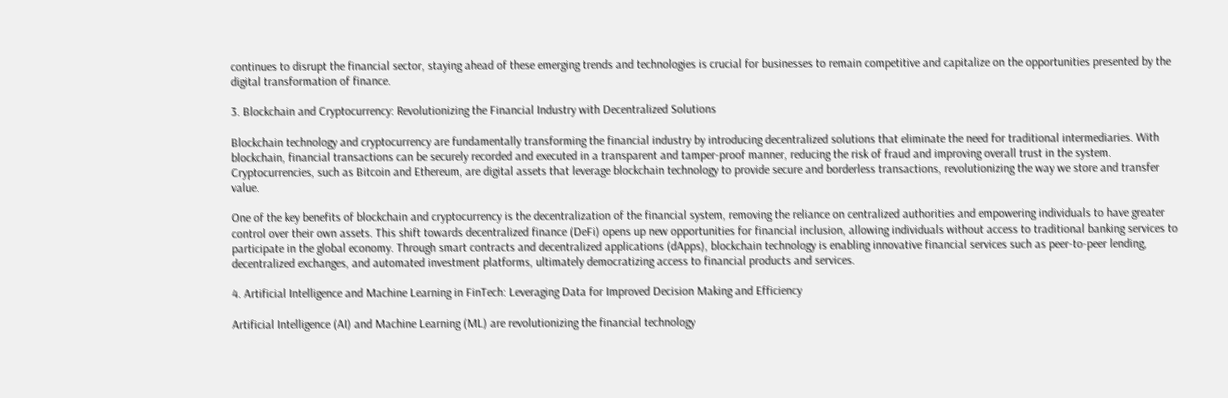continues to disrupt the financial sector, staying ahead of these emerging trends and technologies is crucial for businesses to remain competitive and capitalize on the opportunities presented by the digital transformation of finance.

3. Blockchain and Cryptocurrency: Revolutionizing the Financial Industry with Decentralized Solutions

Blockchain technology and cryptocurrency are fundamentally transforming the financial industry by introducing decentralized solutions that eliminate the need for traditional intermediaries. With blockchain, financial transactions can be securely recorded and executed in a transparent and tamper-proof manner, reducing the risk of fraud and improving overall trust in the system. Cryptocurrencies, such as Bitcoin and Ethereum, are digital assets that leverage blockchain technology to provide secure and borderless transactions, revolutionizing the way we store and transfer value.

One of the key benefits of blockchain and cryptocurrency is the decentralization of the financial system, removing the reliance on centralized authorities and empowering individuals to have greater control over their own assets. This shift towards decentralized finance (DeFi) opens up new opportunities for financial inclusion, allowing individuals without access to traditional banking services to participate in the global economy. Through smart contracts and decentralized applications (dApps), blockchain technology is enabling innovative financial services such as peer-to-peer lending, decentralized exchanges, and automated investment platforms, ultimately democratizing access to financial products and services.

4. Artificial Intelligence and Machine Learning in FinTech: Leveraging Data for Improved Decision Making and Efficiency

Artificial Intelligence (AI) and Machine Learning (ML) are revolutionizing the financial technology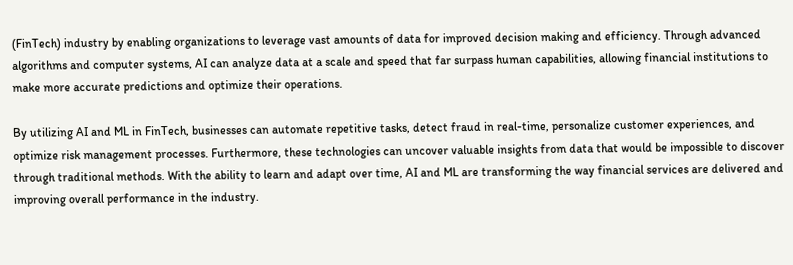(FinTech) industry by enabling organizations to leverage vast amounts of data for improved decision making and efficiency. Through advanced algorithms and computer systems, AI can analyze data at a scale and speed that far surpass human capabilities, allowing financial institutions to make more accurate predictions and optimize their operations.

By utilizing AI and ML in FinTech, businesses can automate repetitive tasks, detect fraud in real-time, personalize customer experiences, and optimize risk management processes. Furthermore, these technologies can uncover valuable insights from data that would be impossible to discover through traditional methods. With the ability to learn and adapt over time, AI and ML are transforming the way financial services are delivered and improving overall performance in the industry.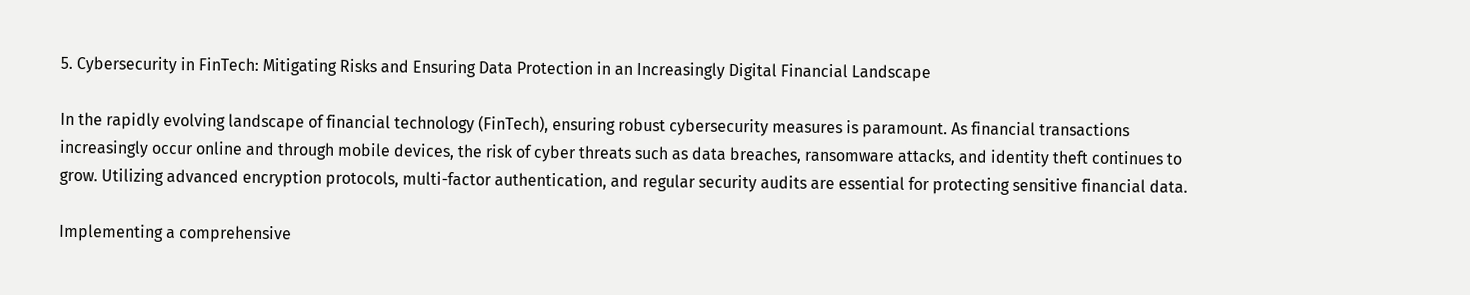5. Cybersecurity in FinTech: Mitigating Risks and Ensuring Data Protection in an Increasingly Digital Financial Landscape

In the rapidly evolving landscape of financial technology (FinTech), ensuring robust cybersecurity measures is paramount. As financial transactions increasingly occur online and through mobile devices, the risk of cyber threats such as data breaches, ransomware attacks, and identity theft continues to grow. Utilizing advanced encryption protocols, multi-factor authentication, and regular security audits are essential for protecting sensitive financial data.

Implementing a comprehensive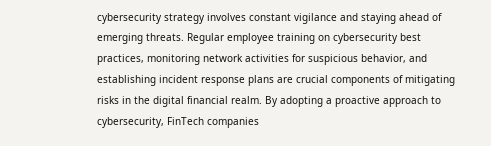cybersecurity strategy involves constant vigilance and staying ahead of emerging threats. Regular employee training on cybersecurity best practices, monitoring network activities for suspicious behavior, and establishing incident response plans are crucial components of mitigating risks in the digital financial realm. By adopting a proactive approach to cybersecurity, FinTech companies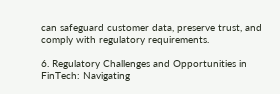can safeguard customer data, preserve trust, and comply with regulatory requirements.

6. Regulatory Challenges and Opportunities in FinTech: Navigating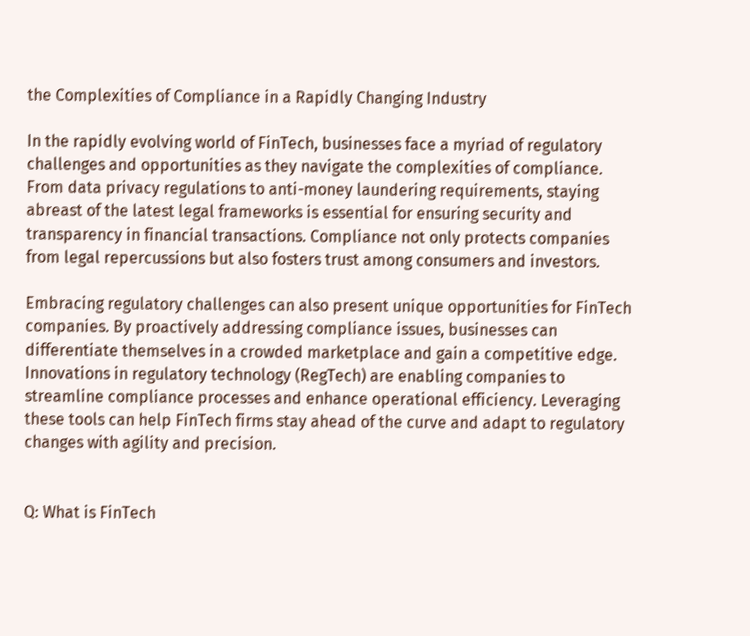the Complexities of Compliance in a Rapidly Changing Industry

In the rapidly evolving world of FinTech, businesses face a myriad of regulatory challenges and opportunities as they navigate the complexities of compliance. From data privacy regulations to anti-money laundering requirements, staying abreast of the latest legal frameworks is essential for ensuring security and transparency in financial transactions. Compliance not only protects companies from legal repercussions but also fosters trust among consumers and investors.

Embracing regulatory challenges can also present unique opportunities for FinTech companies. By proactively addressing compliance issues, businesses can differentiate themselves in a crowded marketplace and gain a competitive edge. Innovations in regulatory technology (RegTech) are enabling companies to streamline compliance processes and enhance operational efficiency. Leveraging these tools can help FinTech firms stay ahead of the curve and adapt to regulatory changes with agility and precision.


Q: What is FinTech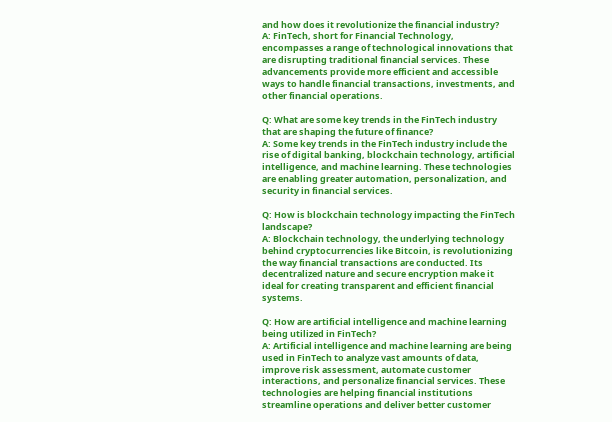and how does it revolutionize the financial industry?
A: FinTech, short for Financial Technology, encompasses a range of technological innovations that are disrupting traditional financial services. These advancements provide more efficient and accessible ways to handle financial transactions, investments, and other financial operations.

Q: What are some key trends in the FinTech industry that are shaping the future of finance?
A: Some key trends in the FinTech industry include the rise of digital banking, blockchain technology, artificial intelligence, and machine learning. These technologies are enabling greater automation, personalization, and security in financial services.

Q: How is blockchain technology impacting the FinTech landscape?
A: Blockchain technology, the underlying technology behind cryptocurrencies like Bitcoin, is revolutionizing the way financial transactions are conducted. Its decentralized nature and secure encryption make it ideal for creating transparent and efficient financial systems.

Q: How are artificial intelligence and machine learning being utilized in FinTech?
A: Artificial intelligence and machine learning are being used in FinTech to analyze vast amounts of data, improve risk assessment, automate customer interactions, and personalize financial services. These technologies are helping financial institutions streamline operations and deliver better customer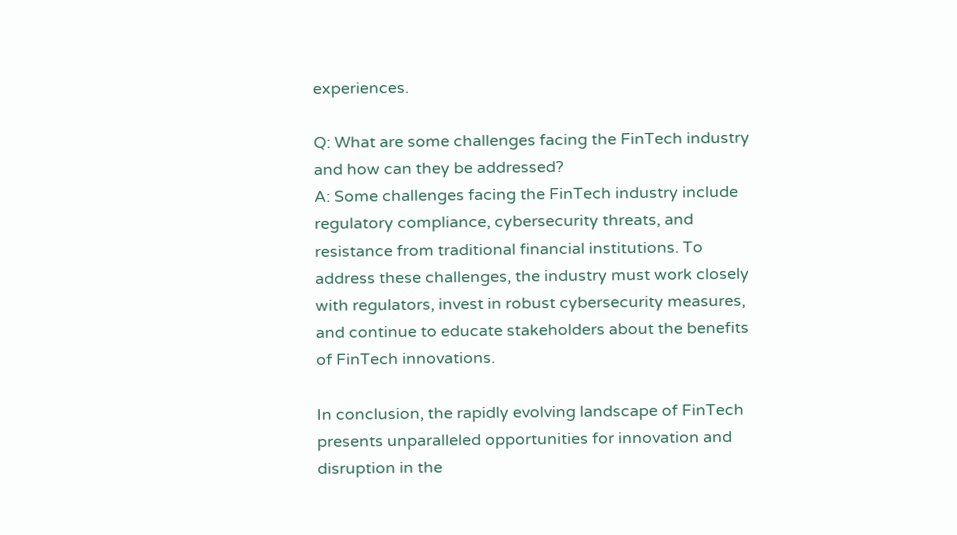experiences.

Q: What are some challenges facing the FinTech industry and how can they be addressed?
A: Some challenges facing the FinTech industry include regulatory compliance, cybersecurity threats, and resistance from traditional financial institutions. To address these challenges, the industry must work closely with regulators, invest in robust cybersecurity measures, and continue to educate stakeholders about the benefits of FinTech innovations.

In conclusion, the rapidly evolving landscape of FinTech presents unparalleled opportunities for innovation and disruption in the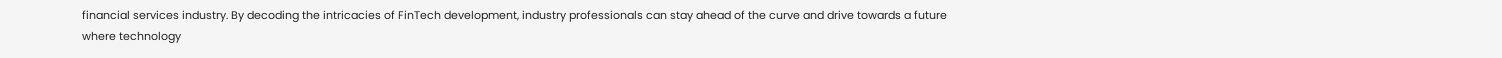financial services industry. By decoding the intricacies of FinTech development, industry professionals can stay ahead of the curve and drive towards a future where technology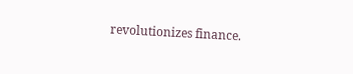revolutionizes finance.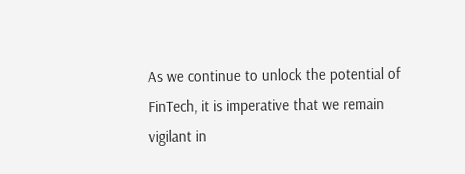As we continue to unlock the potential of FinTech, it is imperative that we remain vigilant in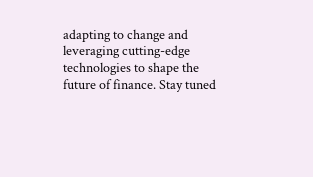adapting to change and leveraging cutting-edge technologies to shape the future of finance. Stay tuned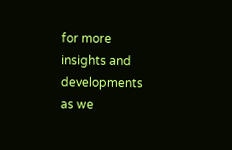for more insights and developments as we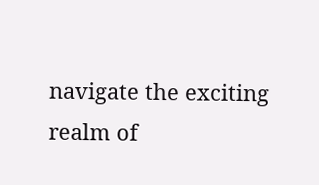navigate the exciting realm of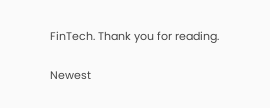FinTech. Thank you for reading.

Newest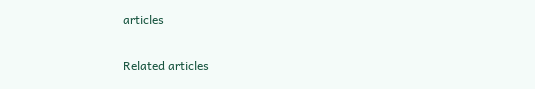articles


Related articles